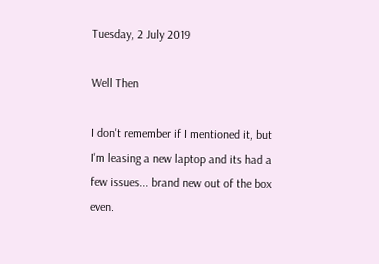Tuesday, 2 July 2019

Well Then

I don't remember if I mentioned it, but I'm leasing a new laptop and its had a few issues... brand new out of the box even.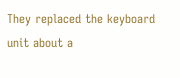They replaced the keyboard unit about a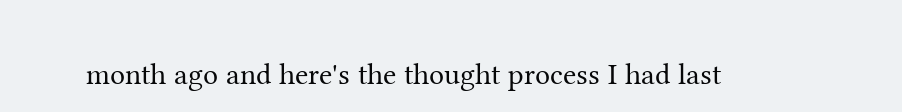month ago and here's the thought process I had last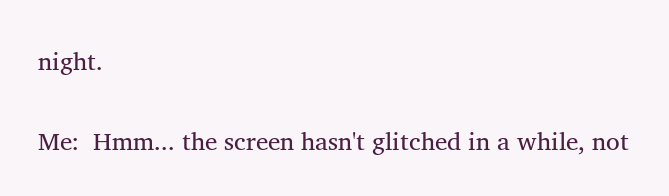night.

Me:  Hmm... the screen hasn't glitched in a while, not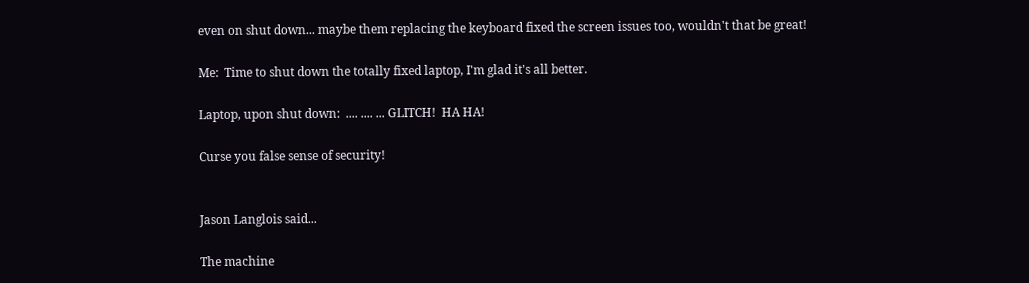even on shut down... maybe them replacing the keyboard fixed the screen issues too, wouldn't that be great!

Me:  Time to shut down the totally fixed laptop, I'm glad it's all better.

Laptop, upon shut down:  .... .... ... GLITCH!  HA HA!

Curse you false sense of security!


Jason Langlois said...

The machine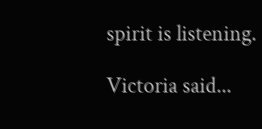spirit is listening.

Victoria said...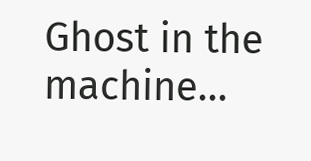Ghost in the machine...